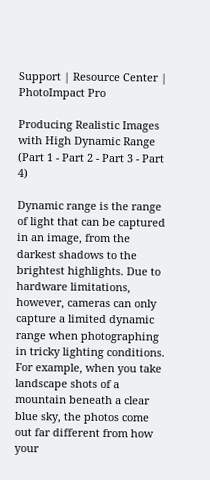Support | Resource Center | PhotoImpact Pro

Producing Realistic Images with High Dynamic Range (Part 1 - Part 2 - Part 3 - Part 4)

Dynamic range is the range of light that can be captured in an image, from the darkest shadows to the brightest highlights. Due to hardware limitations, however, cameras can only capture a limited dynamic range when photographing in tricky lighting conditions. For example, when you take landscape shots of a mountain beneath a clear blue sky, the photos come out far different from how your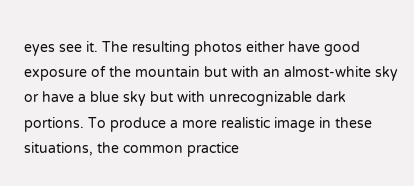eyes see it. The resulting photos either have good exposure of the mountain but with an almost-white sky or have a blue sky but with unrecognizable dark portions. To produce a more realistic image in these situations, the common practice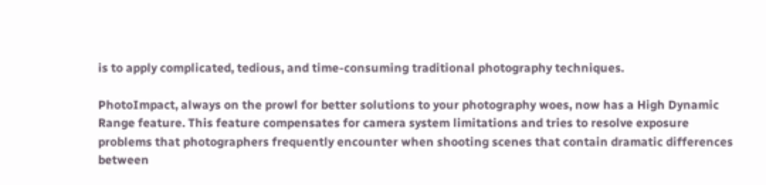is to apply complicated, tedious, and time-consuming traditional photography techniques.

PhotoImpact, always on the prowl for better solutions to your photography woes, now has a High Dynamic Range feature. This feature compensates for camera system limitations and tries to resolve exposure problems that photographers frequently encounter when shooting scenes that contain dramatic differences between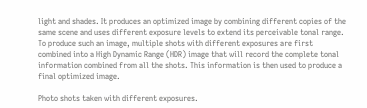light and shades. It produces an optimized image by combining different copies of the same scene and uses different exposure levels to extend its perceivable tonal range. To produce such an image, multiple shots with different exposures are first combined into a High Dynamic Range (HDR) image that will record the complete tonal information combined from all the shots. This information is then used to produce a final optimized image.

Photo shots taken with different exposures.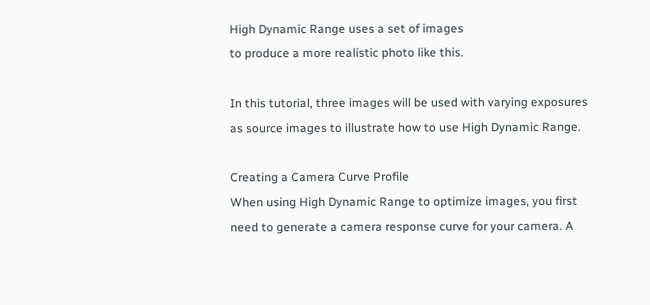High Dynamic Range uses a set of images
to produce a more realistic photo like this.

In this tutorial, three images will be used with varying exposures as source images to illustrate how to use High Dynamic Range.

Creating a Camera Curve Profile
When using High Dynamic Range to optimize images, you first need to generate a camera response curve for your camera. A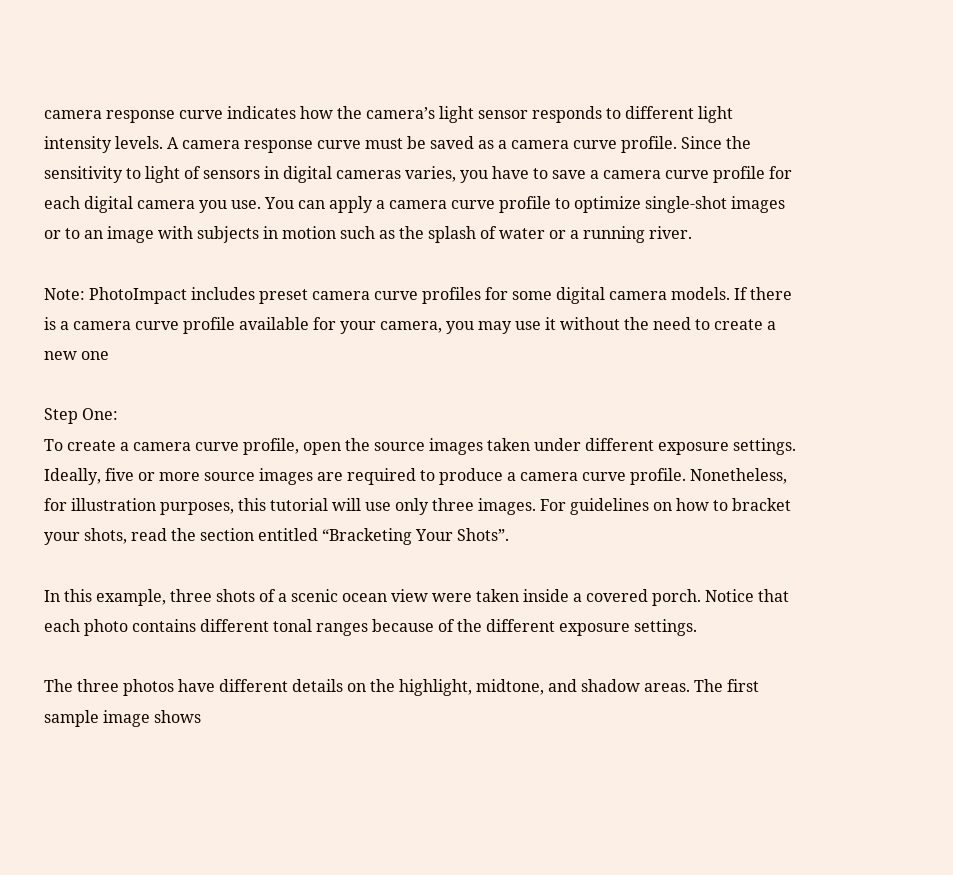camera response curve indicates how the camera’s light sensor responds to different light intensity levels. A camera response curve must be saved as a camera curve profile. Since the sensitivity to light of sensors in digital cameras varies, you have to save a camera curve profile for each digital camera you use. You can apply a camera curve profile to optimize single-shot images or to an image with subjects in motion such as the splash of water or a running river.

Note: PhotoImpact includes preset camera curve profiles for some digital camera models. If there is a camera curve profile available for your camera, you may use it without the need to create a new one

Step One:
To create a camera curve profile, open the source images taken under different exposure settings. Ideally, five or more source images are required to produce a camera curve profile. Nonetheless, for illustration purposes, this tutorial will use only three images. For guidelines on how to bracket your shots, read the section entitled “Bracketing Your Shots”.

In this example, three shots of a scenic ocean view were taken inside a covered porch. Notice that each photo contains different tonal ranges because of the different exposure settings.

The three photos have different details on the highlight, midtone, and shadow areas. The first sample image shows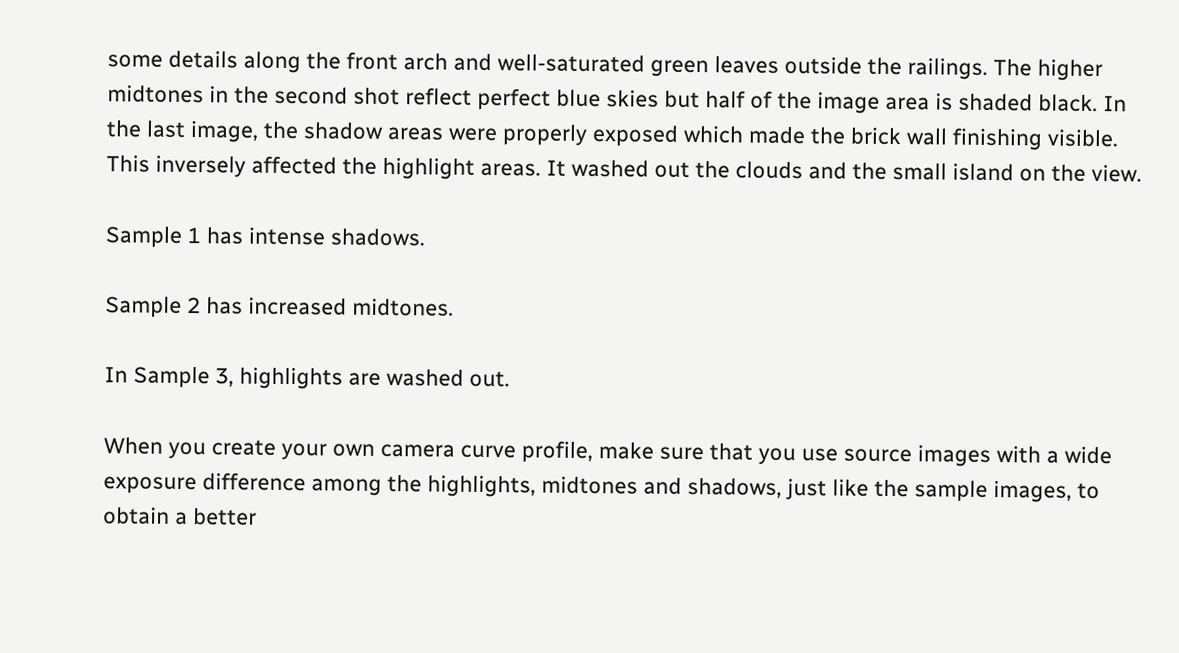some details along the front arch and well-saturated green leaves outside the railings. The higher midtones in the second shot reflect perfect blue skies but half of the image area is shaded black. In the last image, the shadow areas were properly exposed which made the brick wall finishing visible. This inversely affected the highlight areas. It washed out the clouds and the small island on the view.

Sample 1 has intense shadows.

Sample 2 has increased midtones.

In Sample 3, highlights are washed out.

When you create your own camera curve profile, make sure that you use source images with a wide exposure difference among the highlights, midtones and shadows, just like the sample images, to obtain a better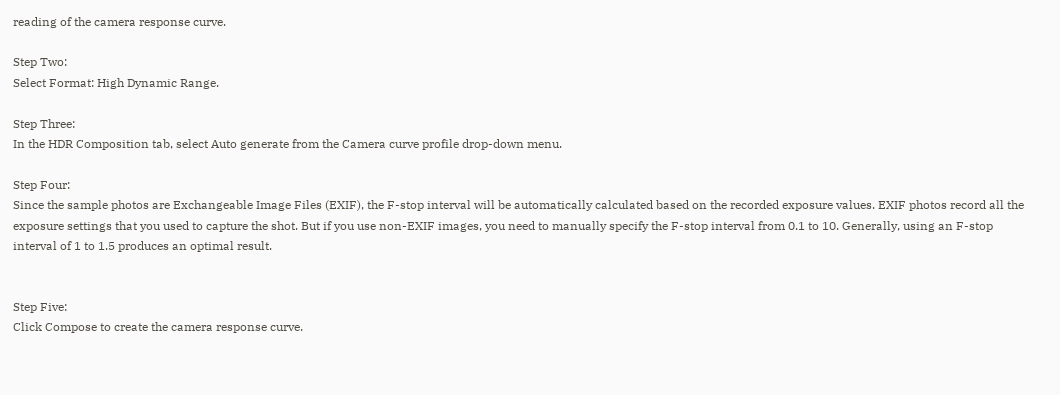reading of the camera response curve.

Step Two:
Select Format: High Dynamic Range.

Step Three:
In the HDR Composition tab, select Auto generate from the Camera curve profile drop-down menu.

Step Four:
Since the sample photos are Exchangeable Image Files (EXIF), the F-stop interval will be automatically calculated based on the recorded exposure values. EXIF photos record all the exposure settings that you used to capture the shot. But if you use non-EXIF images, you need to manually specify the F-stop interval from 0.1 to 10. Generally, using an F-stop interval of 1 to 1.5 produces an optimal result.


Step Five:
Click Compose to create the camera response curve.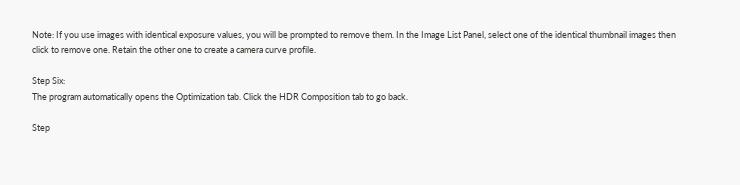Note: If you use images with identical exposure values, you will be prompted to remove them. In the Image List Panel, select one of the identical thumbnail images then click to remove one. Retain the other one to create a camera curve profile.

Step Six:
The program automatically opens the Optimization tab. Click the HDR Composition tab to go back.

Step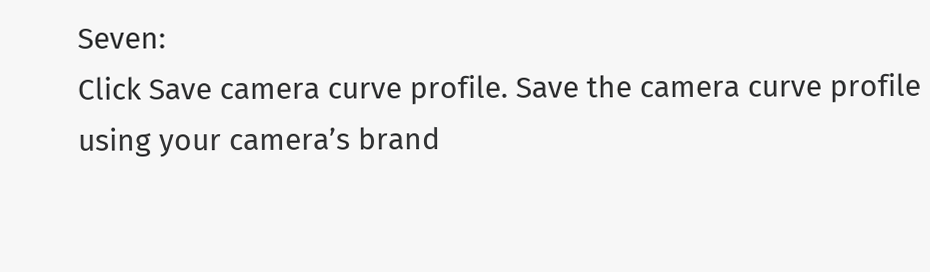Seven:
Click Save camera curve profile. Save the camera curve profile using your camera’s brand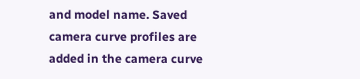and model name. Saved camera curve profiles are added in the camera curve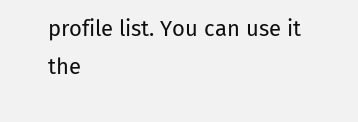profile list. You can use it the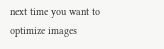next time you want to optimize images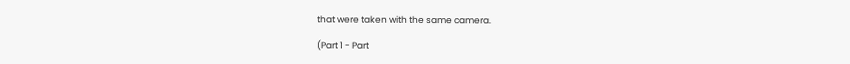that were taken with the same camera.

(Part 1 - Part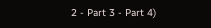2 - Part 3 - Part 4)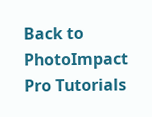Back to PhotoImpact Pro Tutorials